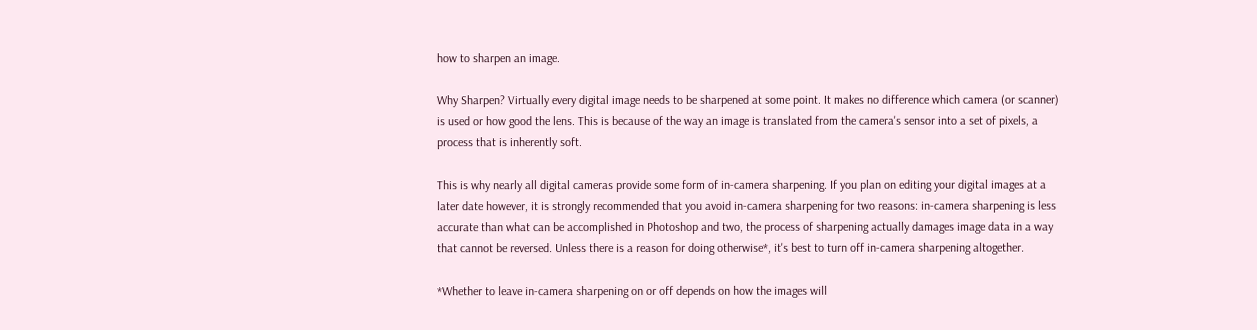how to sharpen an image.

Why Sharpen? Virtually every digital image needs to be sharpened at some point. It makes no difference which camera (or scanner) is used or how good the lens. This is because of the way an image is translated from the camera's sensor into a set of pixels, a process that is inherently soft.

This is why nearly all digital cameras provide some form of in-camera sharpening. If you plan on editing your digital images at a later date however, it is strongly recommended that you avoid in-camera sharpening for two reasons: in-camera sharpening is less accurate than what can be accomplished in Photoshop and two, the process of sharpening actually damages image data in a way that cannot be reversed. Unless there is a reason for doing otherwise*, it's best to turn off in-camera sharpening altogether.

*Whether to leave in-camera sharpening on or off depends on how the images will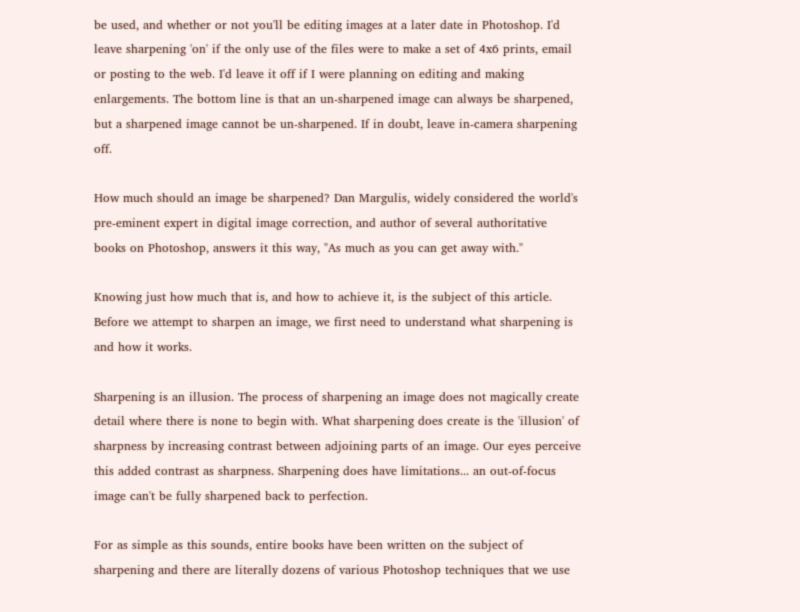be used, and whether or not you'll be editing images at a later date in Photoshop. I'd leave sharpening 'on' if the only use of the files were to make a set of 4x6 prints, email or posting to the web. I'd leave it off if I were planning on editing and making enlargements. The bottom line is that an un-sharpened image can always be sharpened, but a sharpened image cannot be un-sharpened. If in doubt, leave in-camera sharpening off.

How much should an image be sharpened? Dan Margulis, widely considered the world's pre-eminent expert in digital image correction, and author of several authoritative books on Photoshop, answers it this way, "As much as you can get away with."

Knowing just how much that is, and how to achieve it, is the subject of this article. Before we attempt to sharpen an image, we first need to understand what sharpening is and how it works.

Sharpening is an illusion. The process of sharpening an image does not magically create detail where there is none to begin with. What sharpening does create is the 'illusion' of sharpness by increasing contrast between adjoining parts of an image. Our eyes perceive this added contrast as sharpness. Sharpening does have limitations... an out-of-focus image can't be fully sharpened back to perfection.

For as simple as this sounds, entire books have been written on the subject of sharpening and there are literally dozens of various Photoshop techniques that we use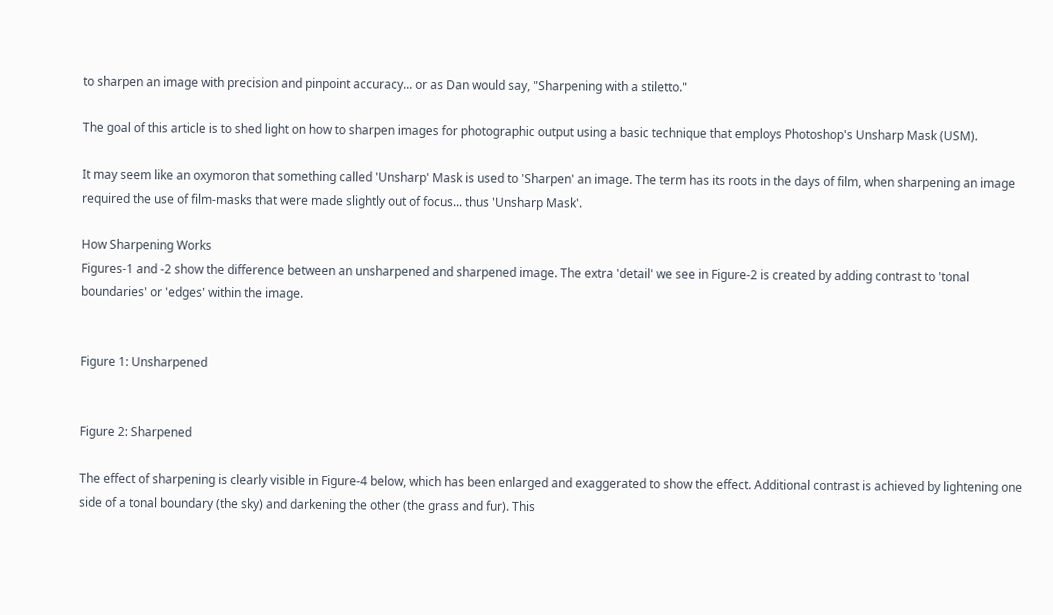to sharpen an image with precision and pinpoint accuracy... or as Dan would say, "Sharpening with a stiletto."

The goal of this article is to shed light on how to sharpen images for photographic output using a basic technique that employs Photoshop's Unsharp Mask (USM).

It may seem like an oxymoron that something called 'Unsharp' Mask is used to 'Sharpen' an image. The term has its roots in the days of film, when sharpening an image required the use of film-masks that were made slightly out of focus... thus 'Unsharp Mask'.

How Sharpening Works
Figures-1 and -2 show the difference between an unsharpened and sharpened image. The extra 'detail' we see in Figure-2 is created by adding contrast to 'tonal boundaries' or 'edges' within the image.


Figure 1: Unsharpened


Figure 2: Sharpened

The effect of sharpening is clearly visible in Figure-4 below, which has been enlarged and exaggerated to show the effect. Additional contrast is achieved by lightening one side of a tonal boundary (the sky) and darkening the other (the grass and fur). This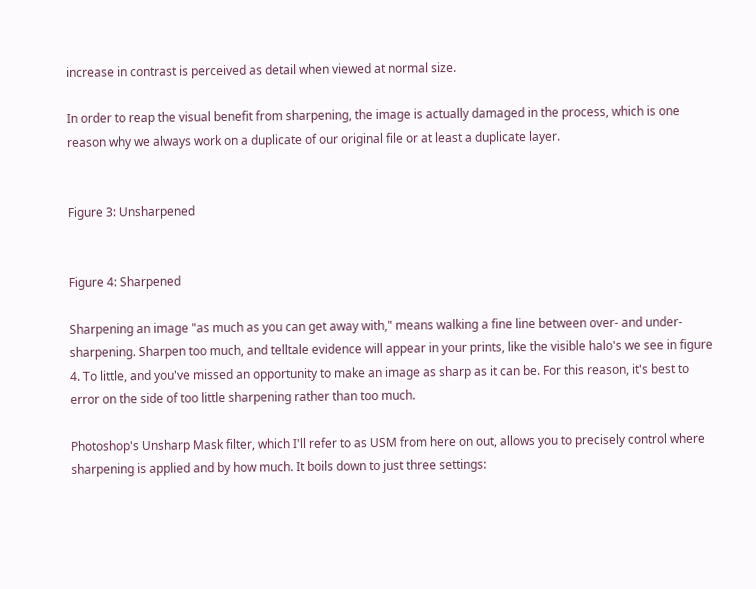increase in contrast is perceived as detail when viewed at normal size.

In order to reap the visual benefit from sharpening, the image is actually damaged in the process, which is one reason why we always work on a duplicate of our original file or at least a duplicate layer.


Figure 3: Unsharpened


Figure 4: Sharpened

Sharpening an image "as much as you can get away with," means walking a fine line between over- and under-sharpening. Sharpen too much, and telltale evidence will appear in your prints, like the visible halo's we see in figure 4. To little, and you've missed an opportunity to make an image as sharp as it can be. For this reason, it's best to error on the side of too little sharpening rather than too much.

Photoshop's Unsharp Mask filter, which I'll refer to as USM from here on out, allows you to precisely control where sharpening is applied and by how much. It boils down to just three settings: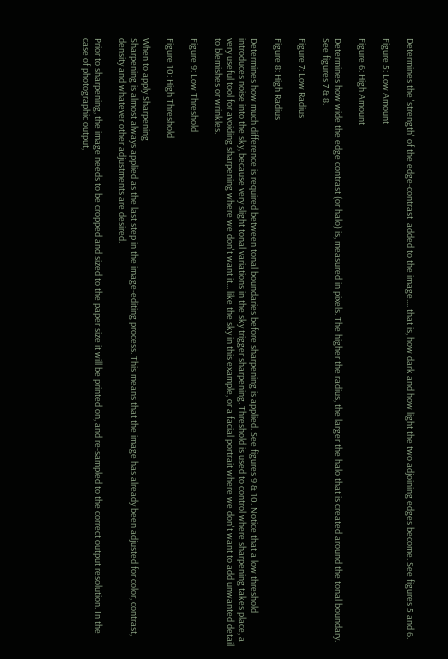Determines the 'strength' of the edge-contrast  added to the image.... that is, how dark and how light the two adjoining edges become. See figures 5 and 6.

Figure 5: Low Amount

Figure 6: High Amount

Determines how wide the edge contrast (or halo) is, measured in pixels. The higher the radius, the larger the halo that is created around the tonal boundary. See figures 7 & 8.

Figure 7: Low Radius

Figure 8: High Radius

Determines how much difference is required between tonal boundaries before sharpening is applied. See figures 9 & 10. Notice that a low threshold introduces noise into the sky, because very slight tonal variations in the sky trigger sharpening. Threshold is used to control where sharpening takes place, a very useful tool for avoiding sharpening where we don't want it... like the sky in this example, or a facial portrait where we don't want to add unwanted detail to blemishes or wrinkles.

Figure 9: Low Threshold

Figure 10: High Threshold

When to apply Sharpening
Sharpening is almost always applied as the last step in the image-editing process. This means that the image has already been adjusted for color, contrast, density and whatever other adjustments are desired.

Prior to sharpening, the image needs to be cropped and sized to the paper size it will be printed on, and re-sampled to the correct output resolution. In the case of photographic output,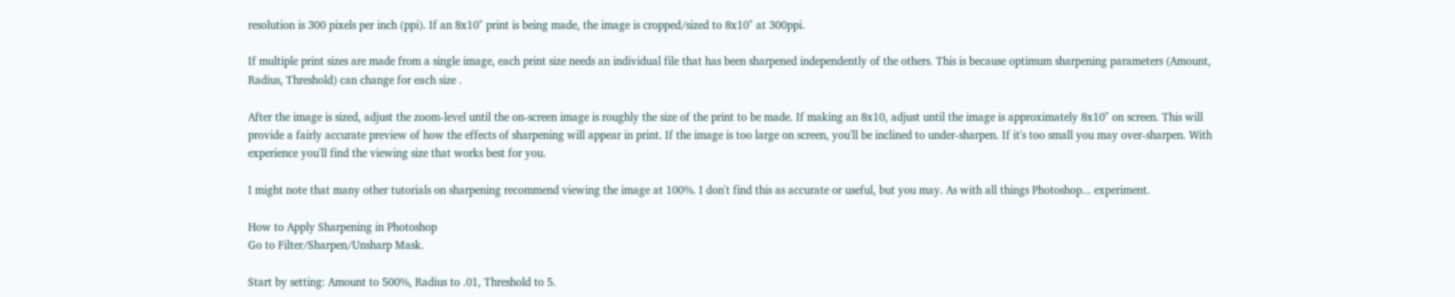resolution is 300 pixels per inch (ppi). If an 8x10" print is being made, the image is cropped/sized to 8x10" at 300ppi.

If multiple print sizes are made from a single image, each print size needs an individual file that has been sharpened independently of the others. This is because optimum sharpening parameters (Amount, Radius, Threshold) can change for each size .

After the image is sized, adjust the zoom-level until the on-screen image is roughly the size of the print to be made. If making an 8x10, adjust until the image is approximately 8x10" on screen. This will provide a fairly accurate preview of how the effects of sharpening will appear in print. If the image is too large on screen, you'll be inclined to under-sharpen. If it's too small you may over-sharpen. With experience you'll find the viewing size that works best for you.

I might note that many other tutorials on sharpening recommend viewing the image at 100%. I don't find this as accurate or useful, but you may. As with all things Photoshop... experiment.

How to Apply Sharpening in Photoshop
Go to Filter/Sharpen/Unsharp Mask.

Start by setting: Amount to 500%, Radius to .01, Threshold to 5.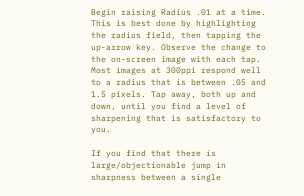Begin raising Radius .01 at a time. This is best done by highlighting the radius field, then tapping the up-arrow key. Observe the change to the on-screen image with each tap. Most images at 300ppi respond well to a radius that is between .05 and 1.5 pixels. Tap away, both up and down, until you find a level of sharpening that is satisfactory to you.

If you find that there is large/objectionable jump in sharpness between a single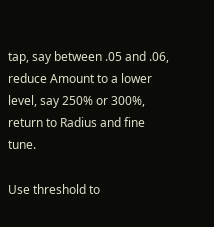tap, say between .05 and .06, reduce Amount to a lower level, say 250% or 300%, return to Radius and fine tune.

Use threshold to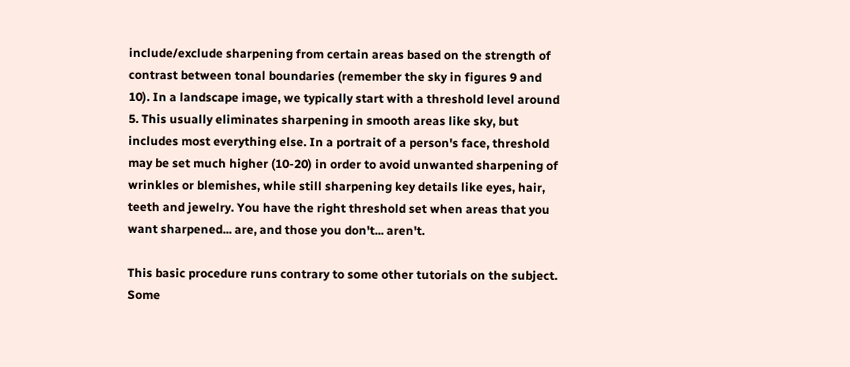include/exclude sharpening from certain areas based on the strength of contrast between tonal boundaries (remember the sky in figures 9 and 10). In a landscape image, we typically start with a threshold level around 5. This usually eliminates sharpening in smooth areas like sky, but includes most everything else. In a portrait of a person's face, threshold may be set much higher (10-20) in order to avoid unwanted sharpening of wrinkles or blemishes, while still sharpening key details like eyes, hair, teeth and jewelry. You have the right threshold set when areas that you want sharpened... are, and those you don't... aren't.

This basic procedure runs contrary to some other tutorials on the subject. Some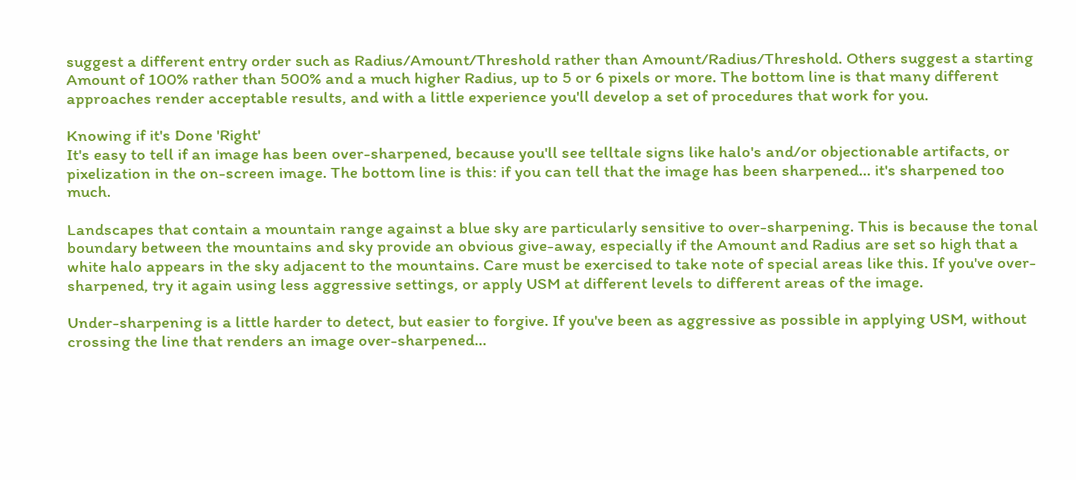suggest a different entry order such as Radius/Amount/Threshold rather than Amount/Radius/Threshold. Others suggest a starting Amount of 100% rather than 500% and a much higher Radius, up to 5 or 6 pixels or more. The bottom line is that many different approaches render acceptable results, and with a little experience you'll develop a set of procedures that work for you.

Knowing if it's Done 'Right'
It's easy to tell if an image has been over-sharpened, because you'll see telltale signs like halo's and/or objectionable artifacts, or pixelization in the on-screen image. The bottom line is this: if you can tell that the image has been sharpened... it's sharpened too much.

Landscapes that contain a mountain range against a blue sky are particularly sensitive to over-sharpening. This is because the tonal boundary between the mountains and sky provide an obvious give-away, especially if the Amount and Radius are set so high that a white halo appears in the sky adjacent to the mountains. Care must be exercised to take note of special areas like this. If you've over-sharpened, try it again using less aggressive settings, or apply USM at different levels to different areas of the image.

Under-sharpening is a little harder to detect, but easier to forgive. If you've been as aggressive as possible in applying USM, without crossing the line that renders an image over-sharpened...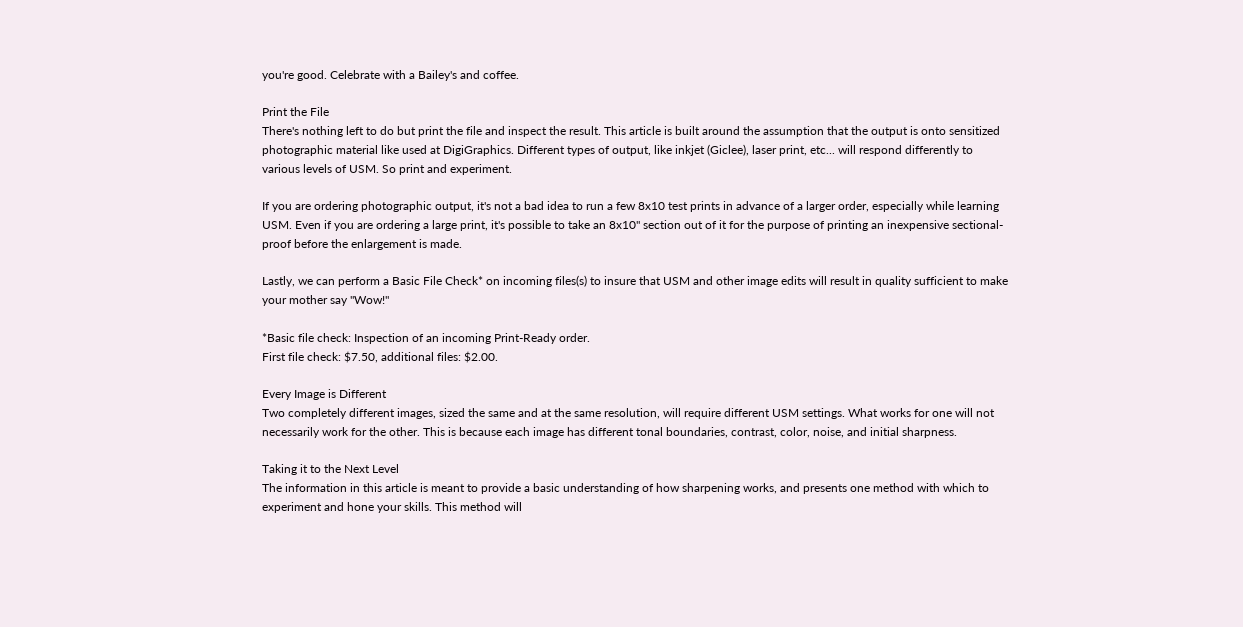you're good. Celebrate with a Bailey's and coffee.

Print the File
There's nothing left to do but print the file and inspect the result. This article is built around the assumption that the output is onto sensitized photographic material like used at DigiGraphics. Different types of output, like inkjet (Giclee), laser print, etc... will respond differently to various levels of USM. So print and experiment.

If you are ordering photographic output, it's not a bad idea to run a few 8x10 test prints in advance of a larger order, especially while learning USM. Even if you are ordering a large print, it's possible to take an 8x10" section out of it for the purpose of printing an inexpensive sectional-proof before the enlargement is made.

Lastly, we can perform a Basic File Check* on incoming files(s) to insure that USM and other image edits will result in quality sufficient to make your mother say "Wow!"

*Basic file check: Inspection of an incoming Print-Ready order.
First file check: $7.50, additional files: $2.00.

Every Image is Different
Two completely different images, sized the same and at the same resolution, will require different USM settings. What works for one will not necessarily work for the other. This is because each image has different tonal boundaries, contrast, color, noise, and initial sharpness.

Taking it to the Next Level
The information in this article is meant to provide a basic understanding of how sharpening works, and presents one method with which to experiment and hone your skills. This method will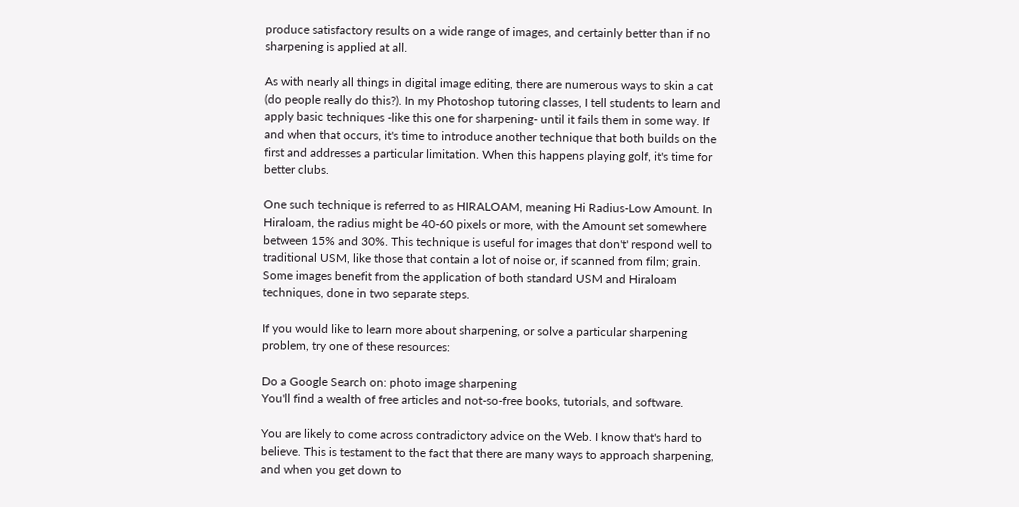produce satisfactory results on a wide range of images, and certainly better than if no sharpening is applied at all.

As with nearly all things in digital image editing, there are numerous ways to skin a cat (do people really do this?). In my Photoshop tutoring classes, I tell students to learn and apply basic techniques -like this one for sharpening- until it fails them in some way. If and when that occurs, it's time to introduce another technique that both builds on the first and addresses a particular limitation. When this happens playing golf, it's time for better clubs.

One such technique is referred to as HIRALOAM, meaning Hi Radius-Low Amount. In Hiraloam, the radius might be 40-60 pixels or more, with the Amount set somewhere between 15% and 30%. This technique is useful for images that don't' respond well to traditional USM, like those that contain a lot of noise or, if scanned from film; grain. Some images benefit from the application of both standard USM and Hiraloam techniques, done in two separate steps.

If you would like to learn more about sharpening, or solve a particular sharpening problem, try one of these resources:

Do a Google Search on: photo image sharpening
You'll find a wealth of free articles and not-so-free books, tutorials, and software.

You are likely to come across contradictory advice on the Web. I know that's hard to believe. This is testament to the fact that there are many ways to approach sharpening, and when you get down to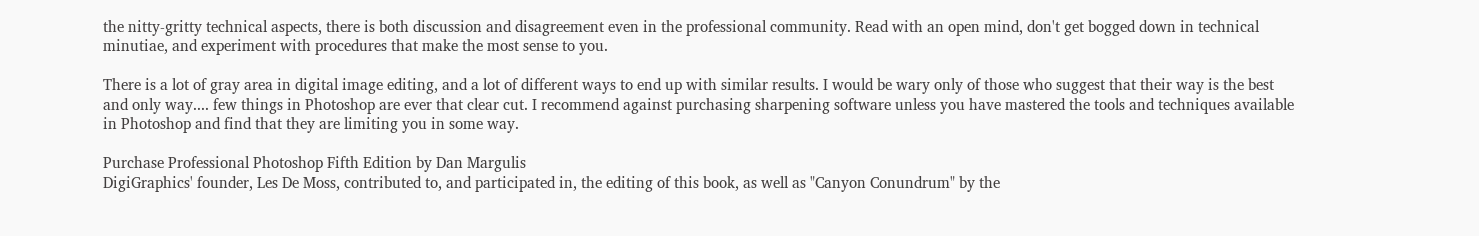the nitty-gritty technical aspects, there is both discussion and disagreement even in the professional community. Read with an open mind, don't get bogged down in technical minutiae, and experiment with procedures that make the most sense to you.

There is a lot of gray area in digital image editing, and a lot of different ways to end up with similar results. I would be wary only of those who suggest that their way is the best and only way.... few things in Photoshop are ever that clear cut. I recommend against purchasing sharpening software unless you have mastered the tools and techniques available in Photoshop and find that they are limiting you in some way.

Purchase Professional Photoshop Fifth Edition by Dan Margulis
DigiGraphics' founder, Les De Moss, contributed to, and participated in, the editing of this book, as well as "Canyon Conundrum" by the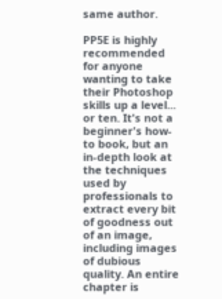same author.

PP5E is highly recommended for anyone wanting to take their Photoshop skills up a level... or ten. It's not a beginner's how-to book, but an in-depth look at the techniques used by professionals to extract every bit of goodness out of an image, including images of dubious quality. An entire chapter is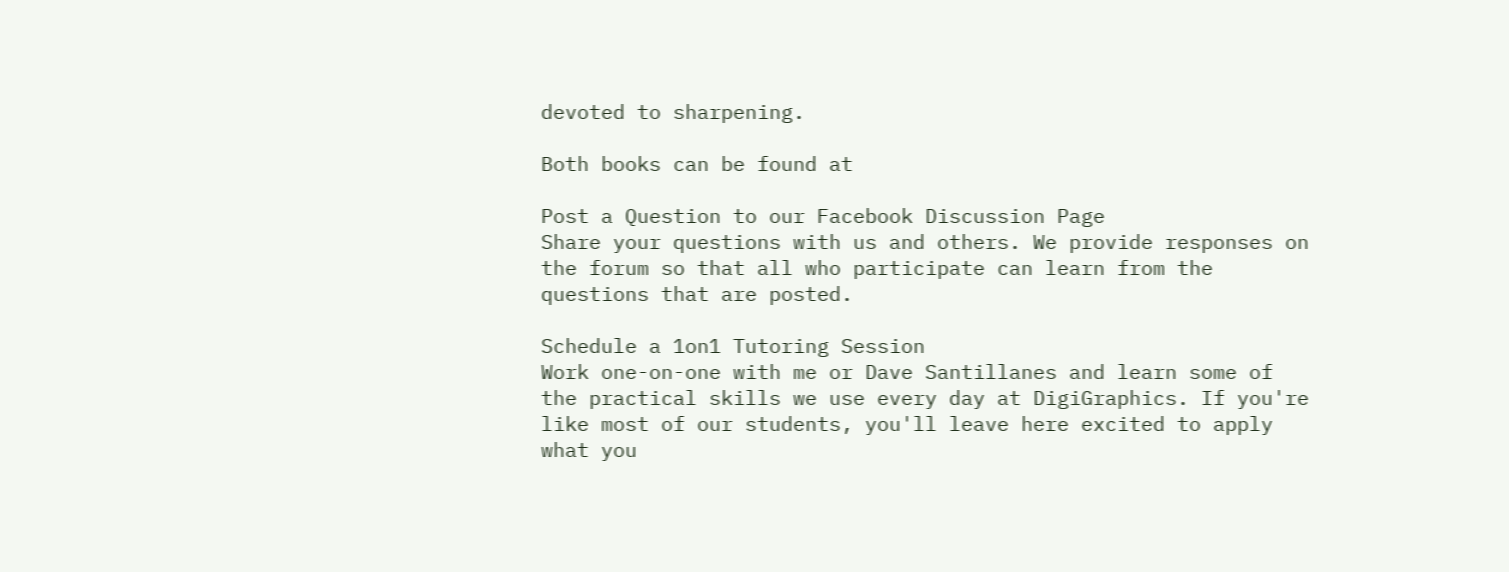devoted to sharpening.

Both books can be found at

Post a Question to our Facebook Discussion Page
Share your questions with us and others. We provide responses on the forum so that all who participate can learn from the questions that are posted.

Schedule a 1on1 Tutoring Session
Work one-on-one with me or Dave Santillanes and learn some of the practical skills we use every day at DigiGraphics. If you're like most of our students, you'll leave here excited to apply what you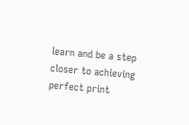learn and be a step closer to achieving perfect print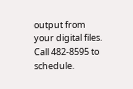output from your digital files. Call 482-8595 to schedule.